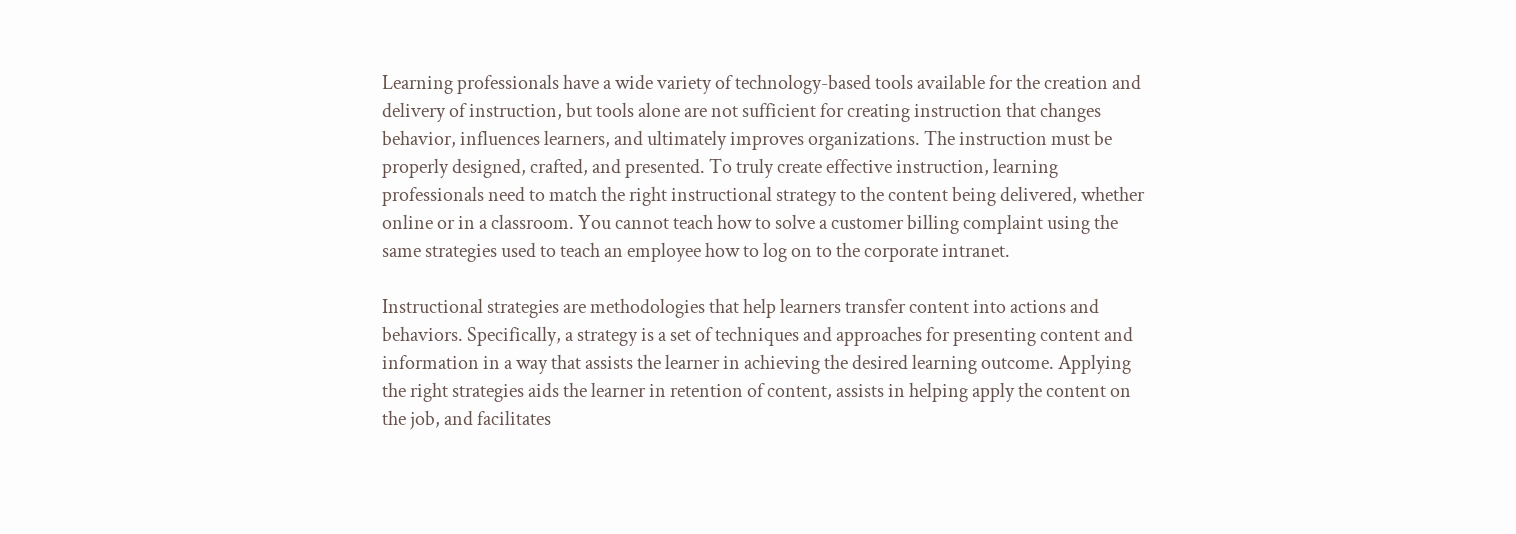Learning professionals have a wide variety of technology-based tools available for the creation and delivery of instruction, but tools alone are not sufficient for creating instruction that changes behavior, influences learners, and ultimately improves organizations. The instruction must be properly designed, crafted, and presented. To truly create effective instruction, learning professionals need to match the right instructional strategy to the content being delivered, whether online or in a classroom. You cannot teach how to solve a customer billing complaint using the same strategies used to teach an employee how to log on to the corporate intranet.

Instructional strategies are methodologies that help learners transfer content into actions and behaviors. Specifically, a strategy is a set of techniques and approaches for presenting content and information in a way that assists the learner in achieving the desired learning outcome. Applying the right strategies aids the learner in retention of content, assists in helping apply the content on the job, and facilitates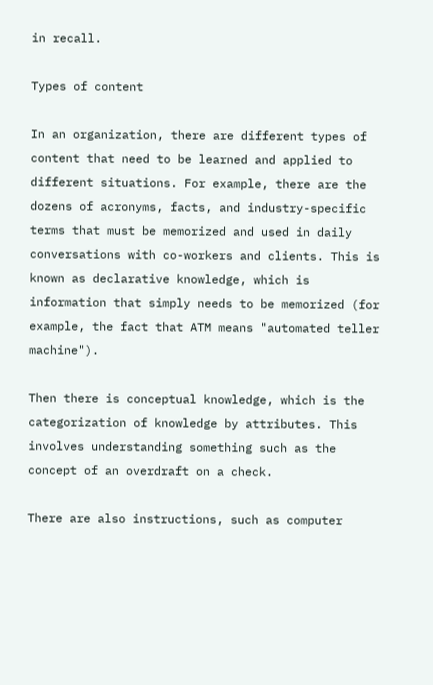in recall.

Types of content

In an organization, there are different types of content that need to be learned and applied to different situations. For example, there are the dozens of acronyms, facts, and industry-specific terms that must be memorized and used in daily conversations with co-workers and clients. This is known as declarative knowledge, which is information that simply needs to be memorized (for example, the fact that ATM means "automated teller machine").

Then there is conceptual knowledge, which is the categorization of knowledge by attributes. This involves understanding something such as the concept of an overdraft on a check.

There are also instructions, such as computer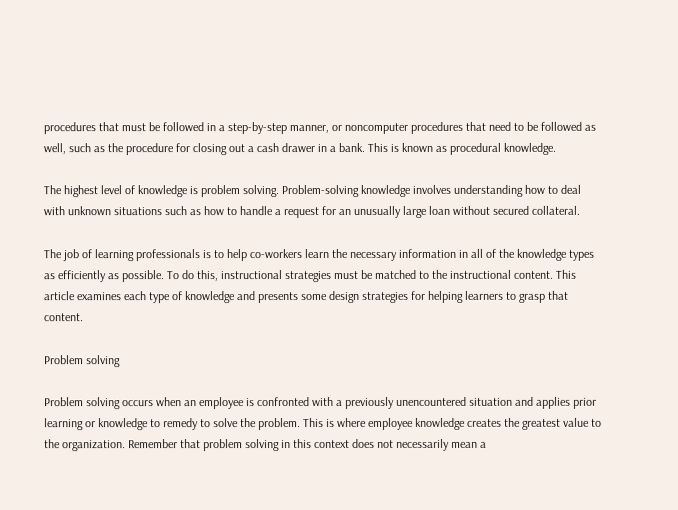procedures that must be followed in a step-by-step manner, or noncomputer procedures that need to be followed as well, such as the procedure for closing out a cash drawer in a bank. This is known as procedural knowledge.

The highest level of knowledge is problem solving. Problem-solving knowledge involves understanding how to deal with unknown situations such as how to handle a request for an unusually large loan without secured collateral.

The job of learning professionals is to help co-workers learn the necessary information in all of the knowledge types as efficiently as possible. To do this, instructional strategies must be matched to the instructional content. This article examines each type of knowledge and presents some design strategies for helping learners to grasp that content.

Problem solving

Problem solving occurs when an employee is confronted with a previously unencountered situation and applies prior learning or knowledge to remedy to solve the problem. This is where employee knowledge creates the greatest value to the organization. Remember that problem solving in this context does not necessarily mean a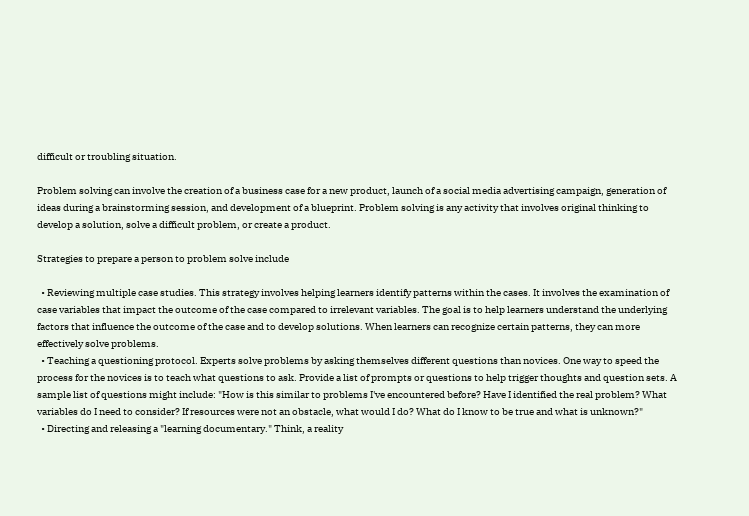difficult or troubling situation.

Problem solving can involve the creation of a business case for a new product, launch of a social media advertising campaign, generation of ideas during a brainstorming session, and development of a blueprint. Problem solving is any activity that involves original thinking to develop a solution, solve a difficult problem, or create a product.

Strategies to prepare a person to problem solve include

  • Reviewing multiple case studies. This strategy involves helping learners identify patterns within the cases. It involves the examination of case variables that impact the outcome of the case compared to irrelevant variables. The goal is to help learners understand the underlying factors that influence the outcome of the case and to develop solutions. When learners can recognize certain patterns, they can more effectively solve problems.
  • Teaching a questioning protocol. Experts solve problems by asking themselves different questions than novices. One way to speed the process for the novices is to teach what questions to ask. Provide a list of prompts or questions to help trigger thoughts and question sets. A sample list of questions might include: "How is this similar to problems I've encountered before? Have I identified the real problem? What variables do I need to consider? If resources were not an obstacle, what would I do? What do I know to be true and what is unknown?"
  • Directing and releasing a "learning documentary." Think, a reality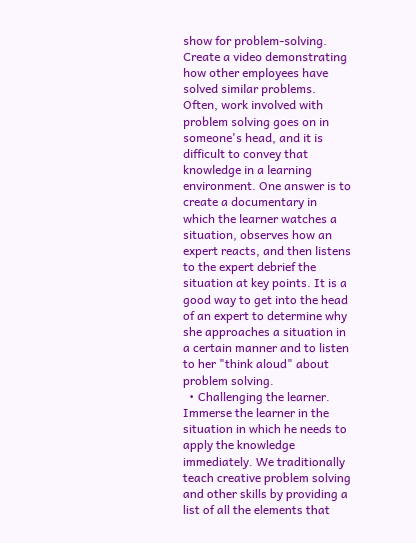show for problem-solving. Create a video demonstrating how other employees have solved similar problems. Often, work involved with problem solving goes on in someone's head, and it is difficult to convey that knowledge in a learning environment. One answer is to create a documentary in which the learner watches a situation, observes how an expert reacts, and then listens to the expert debrief the situation at key points. It is a good way to get into the head of an expert to determine why she approaches a situation in a certain manner and to listen to her "think aloud" about problem solving.
  • Challenging the learner. Immerse the learner in the situation in which he needs to apply the knowledge immediately. We traditionally teach creative problem solving and other skills by providing a list of all the elements that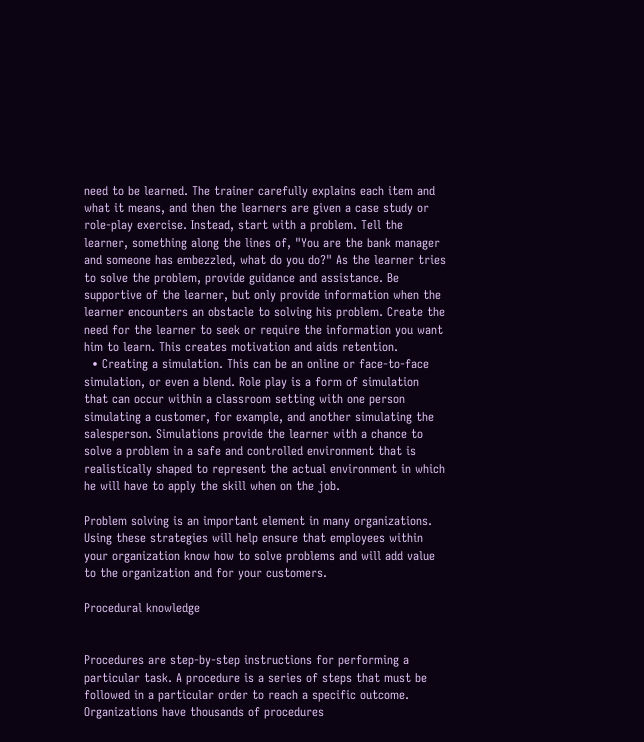need to be learned. The trainer carefully explains each item and what it means, and then the learners are given a case study or role-play exercise. Instead, start with a problem. Tell the learner, something along the lines of, "You are the bank manager and someone has embezzled, what do you do?" As the learner tries to solve the problem, provide guidance and assistance. Be supportive of the learner, but only provide information when the learner encounters an obstacle to solving his problem. Create the need for the learner to seek or require the information you want him to learn. This creates motivation and aids retention.
  • Creating a simulation. This can be an online or face-to-face simulation, or even a blend. Role play is a form of simulation that can occur within a classroom setting with one person simulating a customer, for example, and another simulating the salesperson. Simulations provide the learner with a chance to solve a problem in a safe and controlled environment that is realistically shaped to represent the actual environment in which he will have to apply the skill when on the job.

Problem solving is an important element in many organizations. Using these strategies will help ensure that employees within your organization know how to solve problems and will add value to the organization and for your customers.

Procedural knowledge


Procedures are step-by-step instructions for performing a particular task. A procedure is a series of steps that must be followed in a particular order to reach a specific outcome. Organizations have thousands of procedures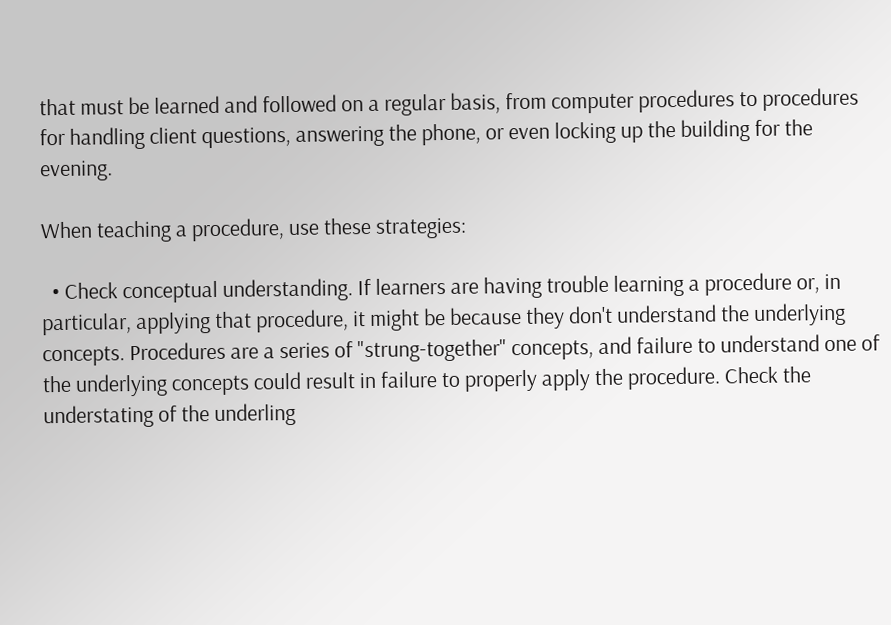that must be learned and followed on a regular basis, from computer procedures to procedures for handling client questions, answering the phone, or even locking up the building for the evening.

When teaching a procedure, use these strategies:

  • Check conceptual understanding. If learners are having trouble learning a procedure or, in particular, applying that procedure, it might be because they don't understand the underlying concepts. Procedures are a series of "strung-together" concepts, and failure to understand one of the underlying concepts could result in failure to properly apply the procedure. Check the understating of the underling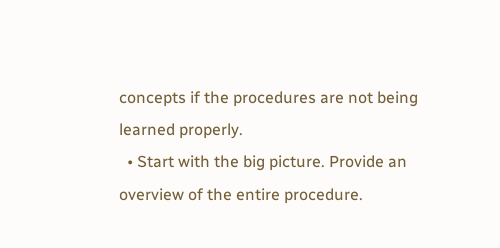concepts if the procedures are not being learned properly.
  • Start with the big picture. Provide an overview of the entire procedure.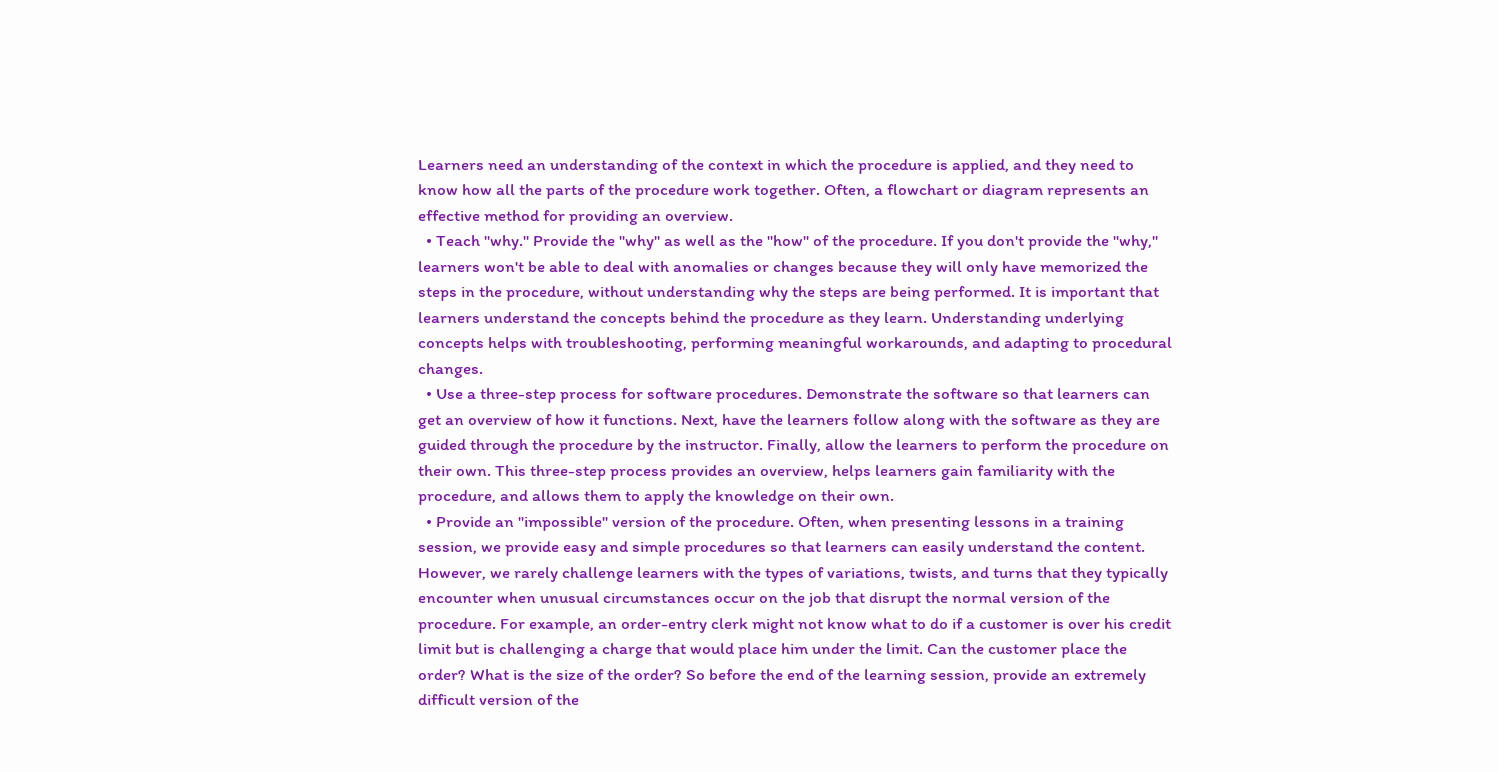Learners need an understanding of the context in which the procedure is applied, and they need to know how all the parts of the procedure work together. Often, a flowchart or diagram represents an effective method for providing an overview.
  • Teach "why." Provide the "why" as well as the "how" of the procedure. If you don't provide the "why," learners won't be able to deal with anomalies or changes because they will only have memorized the steps in the procedure, without understanding why the steps are being performed. It is important that learners understand the concepts behind the procedure as they learn. Understanding underlying concepts helps with troubleshooting, performing meaningful workarounds, and adapting to procedural changes.
  • Use a three-step process for software procedures. Demonstrate the software so that learners can get an overview of how it functions. Next, have the learners follow along with the software as they are guided through the procedure by the instructor. Finally, allow the learners to perform the procedure on their own. This three-step process provides an overview, helps learners gain familiarity with the procedure, and allows them to apply the knowledge on their own.
  • Provide an "impossible" version of the procedure. Often, when presenting lessons in a training session, we provide easy and simple procedures so that learners can easily understand the content. However, we rarely challenge learners with the types of variations, twists, and turns that they typically encounter when unusual circumstances occur on the job that disrupt the normal version of the procedure. For example, an order-entry clerk might not know what to do if a customer is over his credit limit but is challenging a charge that would place him under the limit. Can the customer place the order? What is the size of the order? So before the end of the learning session, provide an extremely difficult version of the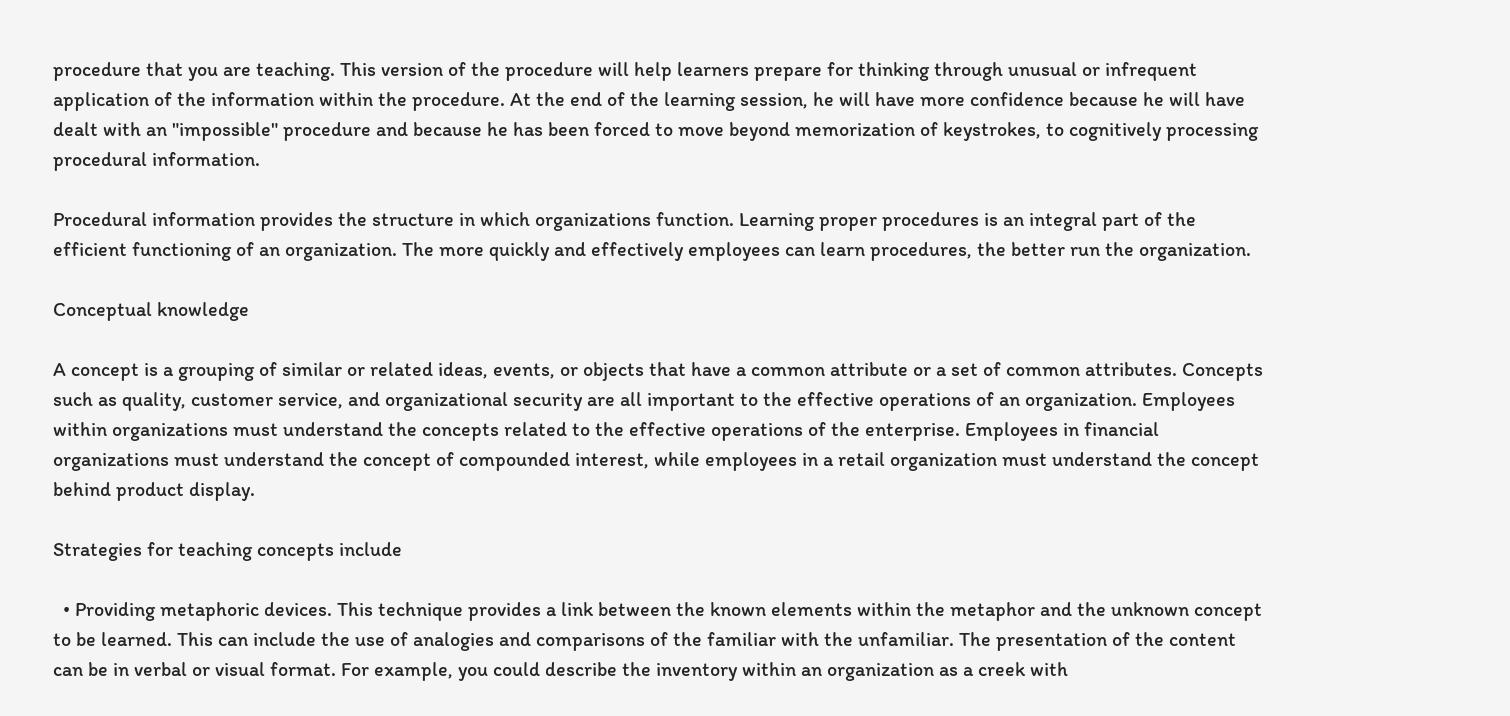procedure that you are teaching. This version of the procedure will help learners prepare for thinking through unusual or infrequent application of the information within the procedure. At the end of the learning session, he will have more confidence because he will have dealt with an "impossible" procedure and because he has been forced to move beyond memorization of keystrokes, to cognitively processing procedural information.

Procedural information provides the structure in which organizations function. Learning proper procedures is an integral part of the efficient functioning of an organization. The more quickly and effectively employees can learn procedures, the better run the organization.

Conceptual knowledge

A concept is a grouping of similar or related ideas, events, or objects that have a common attribute or a set of common attributes. Concepts such as quality, customer service, and organizational security are all important to the effective operations of an organization. Employees within organizations must understand the concepts related to the effective operations of the enterprise. Employees in financial organizations must understand the concept of compounded interest, while employees in a retail organization must understand the concept behind product display.

Strategies for teaching concepts include

  • Providing metaphoric devices. This technique provides a link between the known elements within the metaphor and the unknown concept to be learned. This can include the use of analogies and comparisons of the familiar with the unfamiliar. The presentation of the content can be in verbal or visual format. For example, you could describe the inventory within an organization as a creek with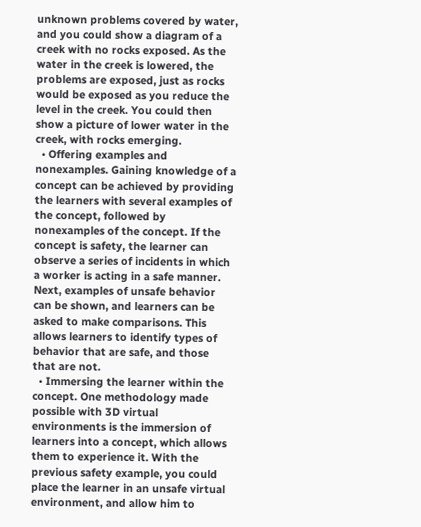unknown problems covered by water, and you could show a diagram of a creek with no rocks exposed. As the water in the creek is lowered, the problems are exposed, just as rocks would be exposed as you reduce the level in the creek. You could then show a picture of lower water in the creek, with rocks emerging.
  • Offering examples and nonexamples. Gaining knowledge of a concept can be achieved by providing the learners with several examples of the concept, followed by nonexamples of the concept. If the concept is safety, the learner can observe a series of incidents in which a worker is acting in a safe manner. Next, examples of unsafe behavior can be shown, and learners can be asked to make comparisons. This allows learners to identify types of behavior that are safe, and those that are not.
  • Immersing the learner within the concept. One methodology made possible with 3D virtual environments is the immersion of learners into a concept, which allows them to experience it. With the previous safety example, you could place the learner in an unsafe virtual environment, and allow him to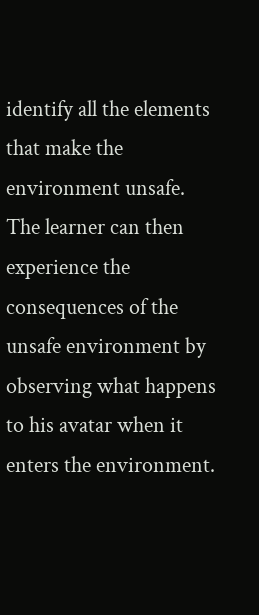identify all the elements that make the environment unsafe. The learner can then experience the consequences of the unsafe environment by observing what happens to his avatar when it enters the environment.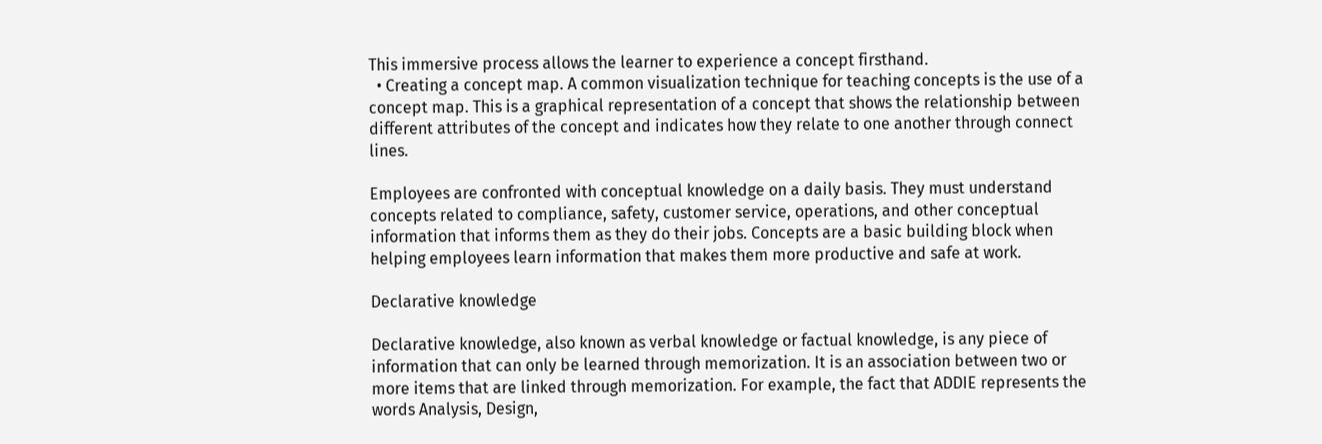This immersive process allows the learner to experience a concept firsthand.
  • Creating a concept map. A common visualization technique for teaching concepts is the use of a concept map. This is a graphical representation of a concept that shows the relationship between different attributes of the concept and indicates how they relate to one another through connect lines.

Employees are confronted with conceptual knowledge on a daily basis. They must understand concepts related to compliance, safety, customer service, operations, and other conceptual information that informs them as they do their jobs. Concepts are a basic building block when helping employees learn information that makes them more productive and safe at work.

Declarative knowledge

Declarative knowledge, also known as verbal knowledge or factual knowledge, is any piece of information that can only be learned through memorization. It is an association between two or more items that are linked through memorization. For example, the fact that ADDIE represents the words Analysis, Design,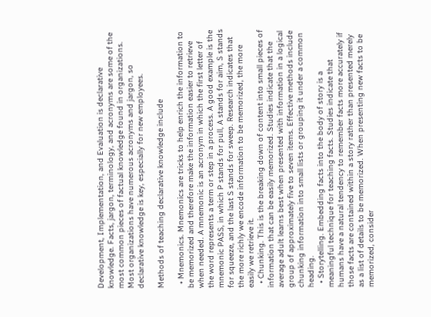Development, Implementation, and Evaluation is declarative knowledge. Facts, jargon, terminology, and acronyms are some of the most common pieces of factual knowledge found in organizations. Most organizations have numerous acronyms and jargon, so declarative knowledge is key, especially for new employees.

Methods of teaching declarative knowledge include

  • Mnemonics. Mnemonics are tricks to help enrich the information to be memorized and therefore make the information easier to retrieve when needed. A mnemonic is an acronym in which the first letter of the word represents a term or step in a process. A good example is the mnemonic PASS, in which P stands for pull, A stands for aim, S stands for squeeze, and the last S stands for sweep. Research indicates that the more richly we encode information to be memorized, the more easily we retrieve it.
  • Chunking. This is the breaking down of content into small pieces of information that can be easily memorized. Studies indicate that the average adult learns best when presented with information in a logical group of approximately five to seven items. Effective methods include chunking information into small lists or grouping it under a common heading.
  • Storytelling. Embedding facts into the body of story is a meaningful technique for teaching facts. Studies indicate that humans have a natural tendency to remember facts more accurately if those facts are contained within a story rather than presented merely as a list of details to be memorized. When presenting new facts to be memorized, consider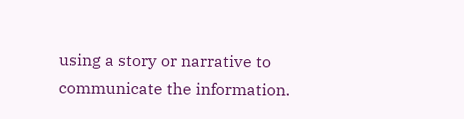using a story or narrative to communicate the information.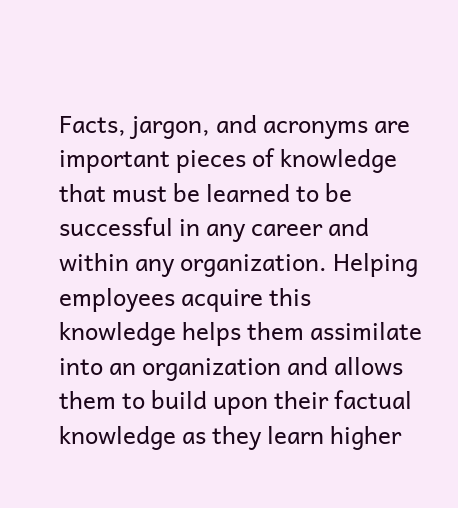Facts, jargon, and acronyms are important pieces of knowledge that must be learned to be successful in any career and within any organization. Helping employees acquire this knowledge helps them assimilate into an organization and allows them to build upon their factual knowledge as they learn higher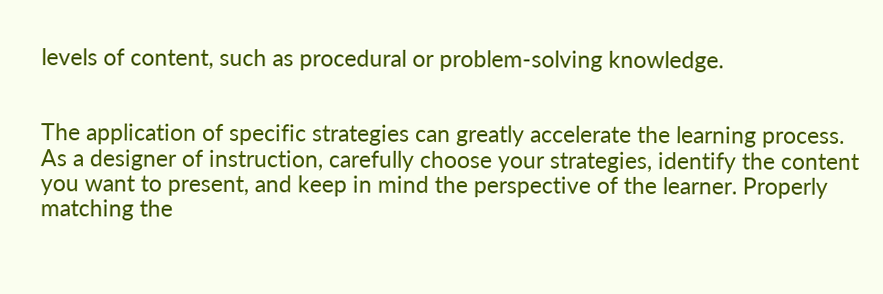levels of content, such as procedural or problem-solving knowledge.


The application of specific strategies can greatly accelerate the learning process. As a designer of instruction, carefully choose your strategies, identify the content you want to present, and keep in mind the perspective of the learner. Properly matching the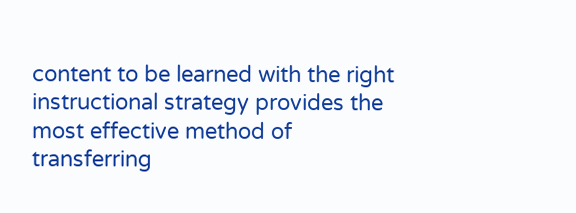content to be learned with the right instructional strategy provides the most effective method of transferring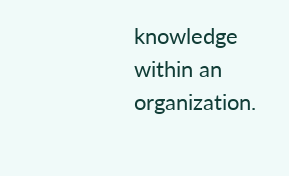knowledge within an organization.